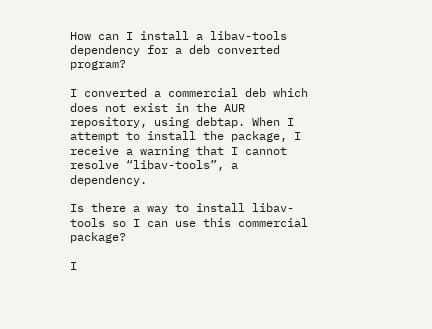How can I install a libav-tools dependency for a deb converted program?

I converted a commercial deb which does not exist in the AUR repository, using debtap. When I attempt to install the package, I receive a warning that I cannot resolve “libav-tools”, a dependency.

Is there a way to install libav-tools so I can use this commercial package?

I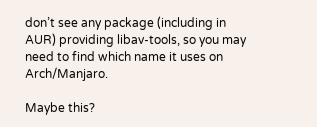don’t see any package (including in AUR) providing libav-tools, so you may need to find which name it uses on Arch/Manjaro.

Maybe this?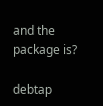and the package is?

debtap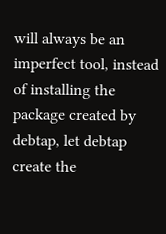will always be an imperfect tool, instead of installing the package created by debtap, let debtap create the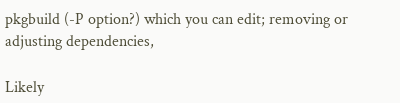pkgbuild (-P option?) which you can edit; removing or adjusting dependencies,

Likely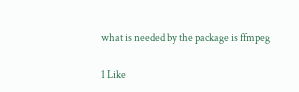what is needed by the package is ffmpeg

1 Like